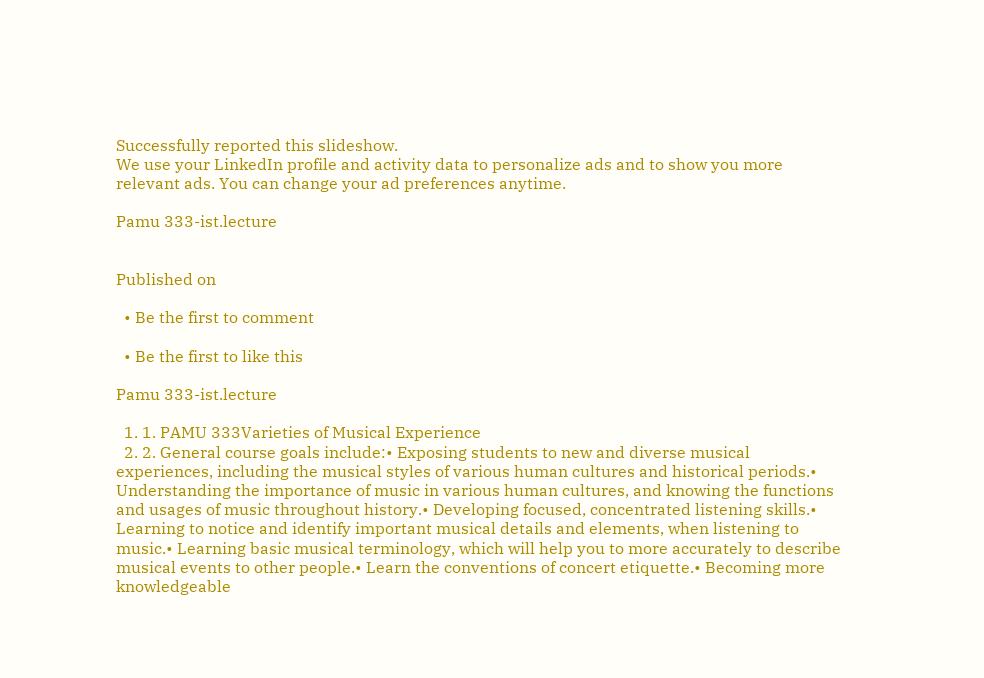Successfully reported this slideshow.
We use your LinkedIn profile and activity data to personalize ads and to show you more relevant ads. You can change your ad preferences anytime.

Pamu 333-ist.lecture


Published on

  • Be the first to comment

  • Be the first to like this

Pamu 333-ist.lecture

  1. 1. PAMU 333Varieties of Musical Experience
  2. 2. General course goals include:• Exposing students to new and diverse musical experiences, including the musical styles of various human cultures and historical periods.• Understanding the importance of music in various human cultures, and knowing the functions and usages of music throughout history.• Developing focused, concentrated listening skills.• Learning to notice and identify important musical details and elements, when listening to music.• Learning basic musical terminology, which will help you to more accurately to describe musical events to other people.• Learn the conventions of concert etiquette.• Becoming more knowledgeable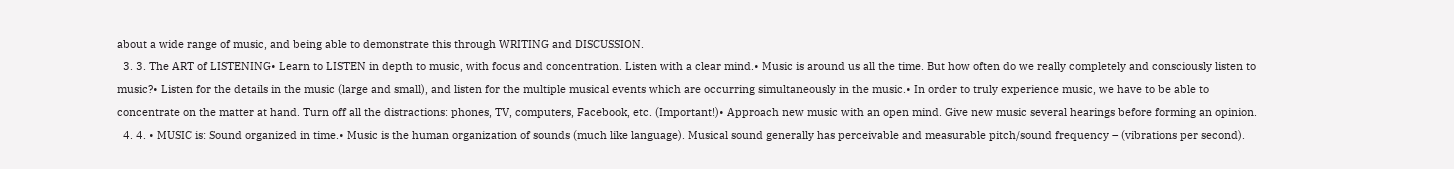about a wide range of music, and being able to demonstrate this through WRITING and DISCUSSION.
  3. 3. The ART of LISTENING• Learn to LISTEN in depth to music, with focus and concentration. Listen with a clear mind.• Music is around us all the time. But how often do we really completely and consciously listen to music?• Listen for the details in the music (large and small), and listen for the multiple musical events which are occurring simultaneously in the music.• In order to truly experience music, we have to be able to concentrate on the matter at hand. Turn off all the distractions: phones, TV, computers, Facebook, etc. (Important!)• Approach new music with an open mind. Give new music several hearings before forming an opinion.
  4. 4. • MUSIC is: Sound organized in time.• Music is the human organization of sounds (much like language). Musical sound generally has perceivable and measurable pitch/sound frequency – (vibrations per second).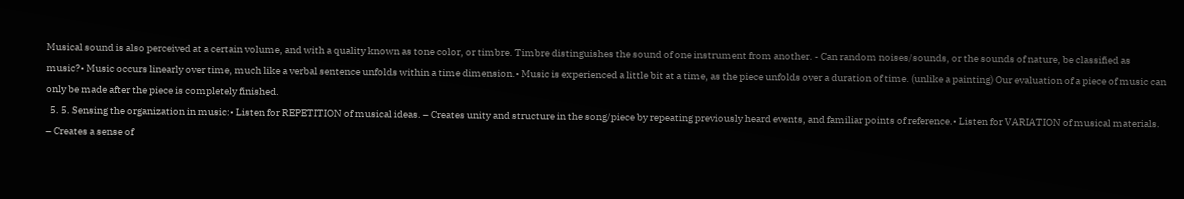Musical sound is also perceived at a certain volume, and with a quality known as tone color, or timbre. Timbre distinguishes the sound of one instrument from another. - Can random noises/sounds, or the sounds of nature, be classified as music?• Music occurs linearly over time, much like a verbal sentence unfolds within a time dimension.• Music is experienced a little bit at a time, as the piece unfolds over a duration of time. (unlike a painting) Our evaluation of a piece of music can only be made after the piece is completely finished.
  5. 5. Sensing the organization in music:• Listen for REPETITION of musical ideas. – Creates unity and structure in the song/piece by repeating previously heard events, and familiar points of reference.• Listen for VARIATION of musical materials. – Creates a sense of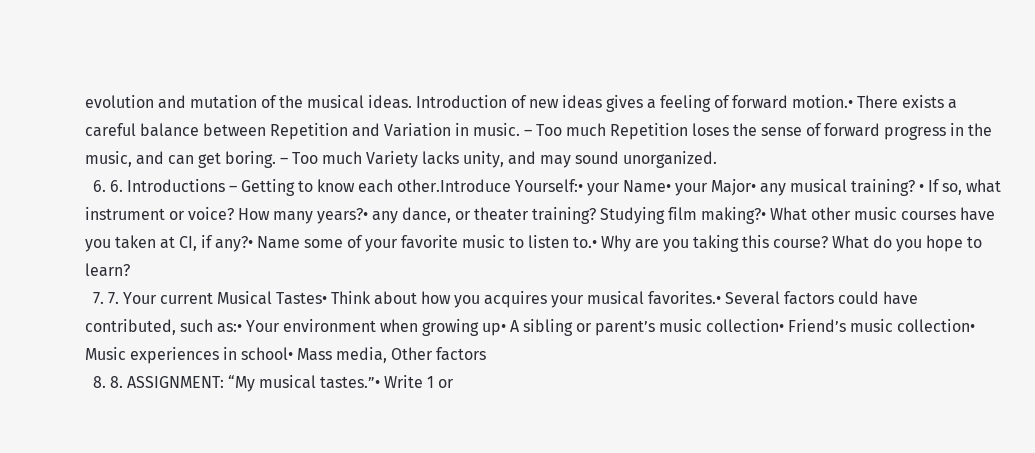evolution and mutation of the musical ideas. Introduction of new ideas gives a feeling of forward motion.• There exists a careful balance between Repetition and Variation in music. – Too much Repetition loses the sense of forward progress in the music, and can get boring. – Too much Variety lacks unity, and may sound unorganized.
  6. 6. Introductions – Getting to know each other.Introduce Yourself:• your Name• your Major• any musical training? • If so, what instrument or voice? How many years?• any dance, or theater training? Studying film making?• What other music courses have you taken at CI, if any?• Name some of your favorite music to listen to.• Why are you taking this course? What do you hope to learn?
  7. 7. Your current Musical Tastes• Think about how you acquires your musical favorites.• Several factors could have contributed, such as:• Your environment when growing up• A sibling or parent’s music collection• Friend’s music collection• Music experiences in school• Mass media, Other factors
  8. 8. ASSIGNMENT: “My musical tastes.”• Write 1 or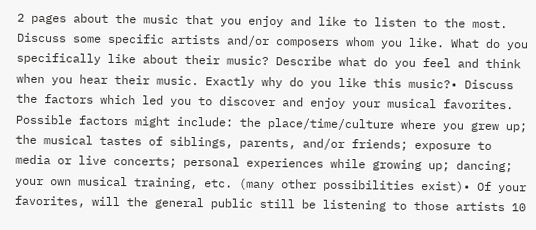2 pages about the music that you enjoy and like to listen to the most. Discuss some specific artists and/or composers whom you like. What do you specifically like about their music? Describe what do you feel and think when you hear their music. Exactly why do you like this music?• Discuss the factors which led you to discover and enjoy your musical favorites. Possible factors might include: the place/time/culture where you grew up; the musical tastes of siblings, parents, and/or friends; exposure to media or live concerts; personal experiences while growing up; dancing; your own musical training, etc. (many other possibilities exist)• Of your favorites, will the general public still be listening to those artists 10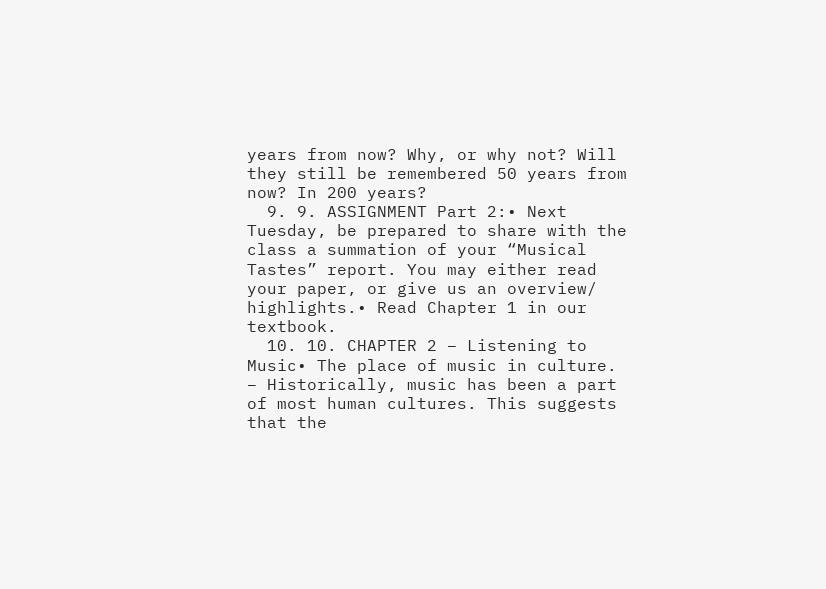years from now? Why, or why not? Will they still be remembered 50 years from now? In 200 years?
  9. 9. ASSIGNMENT Part 2:• Next Tuesday, be prepared to share with the class a summation of your “Musical Tastes” report. You may either read your paper, or give us an overview/ highlights.• Read Chapter 1 in our textbook.
  10. 10. CHAPTER 2 – Listening to Music• The place of music in culture. – Historically, music has been a part of most human cultures. This suggests that the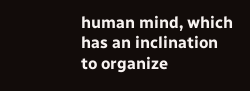human mind, which has an inclination to organize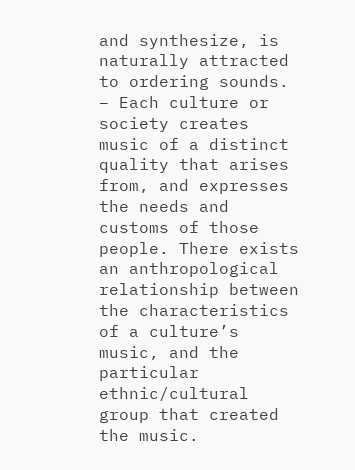and synthesize, is naturally attracted to ordering sounds. – Each culture or society creates music of a distinct quality that arises from, and expresses the needs and customs of those people. There exists an anthropological relationship between the characteristics of a culture’s music, and the particular ethnic/cultural group that created the music.